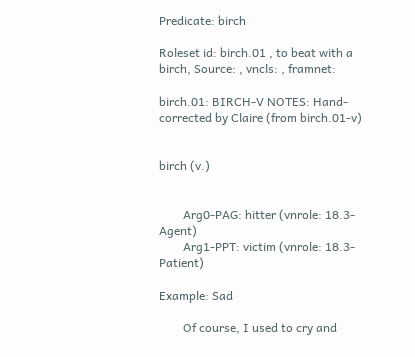Predicate: birch

Roleset id: birch.01 , to beat with a birch, Source: , vncls: , framnet:

birch.01: BIRCH-V NOTES: Hand-corrected by Claire (from birch.01-v)


birch (v.)


        Arg0-PAG: hitter (vnrole: 18.3-Agent)
        Arg1-PPT: victim (vnrole: 18.3-Patient)

Example: Sad

        Of course, I used to cry and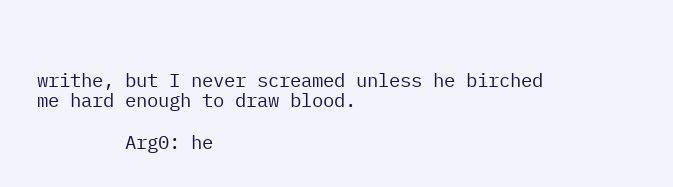writhe, but I never screamed unless he birched me hard enough to draw blood.

        Arg0: he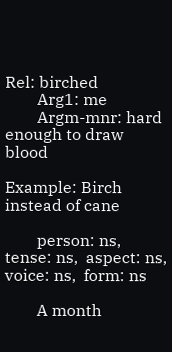Rel: birched
        Arg1: me
        Argm-mnr: hard enough to draw blood

Example: Birch instead of cane

        person: ns,  tense: ns,  aspect: ns,  voice: ns,  form: ns

        A month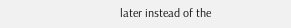later instead of the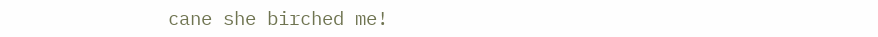cane she birched me!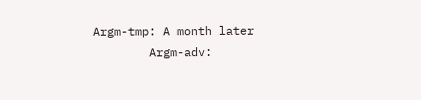Argm-tmp: A month later
        Argm-adv: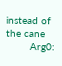instead of the cane
        Arg0: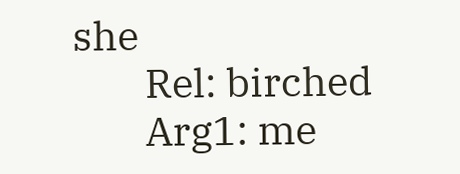she
        Rel: birched
        Arg1: me